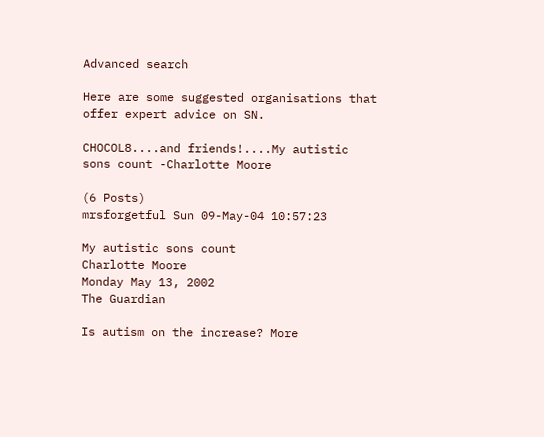Advanced search

Here are some suggested organisations that offer expert advice on SN.

CHOCOL8....and friends!....My autistic sons count -Charlotte Moore

(6 Posts)
mrsforgetful Sun 09-May-04 10:57:23

My autistic sons count
Charlotte Moore
Monday May 13, 2002
The Guardian

Is autism on the increase? More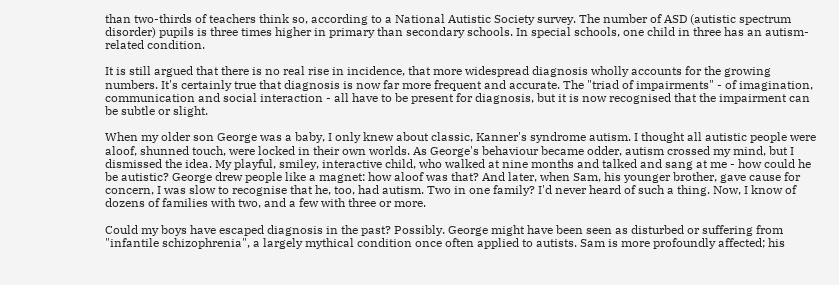than two-thirds of teachers think so, according to a National Autistic Society survey. The number of ASD (autistic spectrum disorder) pupils is three times higher in primary than secondary schools. In special schools, one child in three has an autism-related condition.

It is still argued that there is no real rise in incidence, that more widespread diagnosis wholly accounts for the growing numbers. It's certainly true that diagnosis is now far more frequent and accurate. The "triad of impairments" - of imagination, communication and social interaction - all have to be present for diagnosis, but it is now recognised that the impairment can be subtle or slight.

When my older son George was a baby, I only knew about classic, Kanner's syndrome autism. I thought all autistic people were aloof, shunned touch, were locked in their own worlds. As George's behaviour became odder, autism crossed my mind, but I dismissed the idea. My playful, smiley, interactive child, who walked at nine months and talked and sang at me - how could he be autistic? George drew people like a magnet: how aloof was that? And later, when Sam, his younger brother, gave cause for concern, I was slow to recognise that he, too, had autism. Two in one family? I'd never heard of such a thing. Now, I know of dozens of families with two, and a few with three or more.

Could my boys have escaped diagnosis in the past? Possibly. George might have been seen as disturbed or suffering from "infantile schizophrenia", a largely mythical condition once often applied to autists. Sam is more profoundly affected; his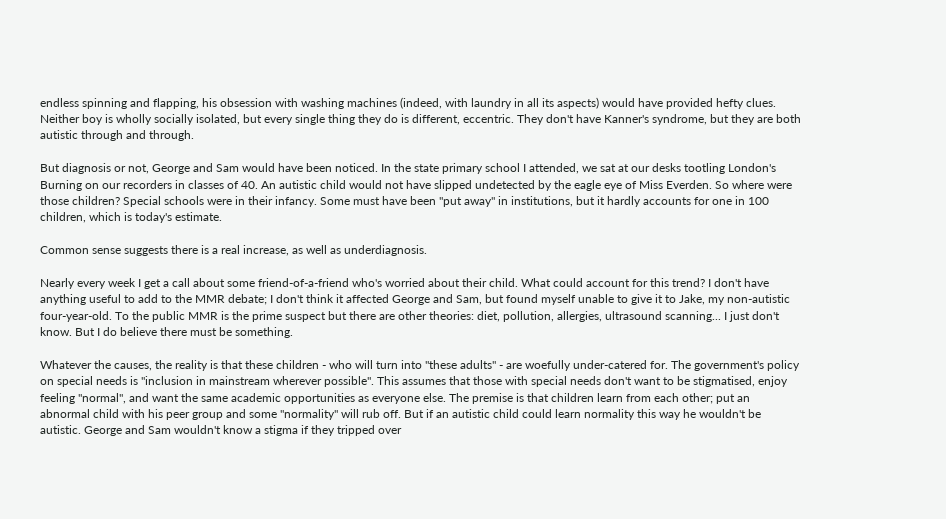endless spinning and flapping, his obsession with washing machines (indeed, with laundry in all its aspects) would have provided hefty clues. Neither boy is wholly socially isolated, but every single thing they do is different, eccentric. They don't have Kanner's syndrome, but they are both autistic through and through.

But diagnosis or not, George and Sam would have been noticed. In the state primary school I attended, we sat at our desks tootling London's Burning on our recorders in classes of 40. An autistic child would not have slipped undetected by the eagle eye of Miss Everden. So where were those children? Special schools were in their infancy. Some must have been "put away" in institutions, but it hardly accounts for one in 100 children, which is today's estimate.

Common sense suggests there is a real increase, as well as underdiagnosis.

Nearly every week I get a call about some friend-of-a-friend who's worried about their child. What could account for this trend? I don't have anything useful to add to the MMR debate; I don't think it affected George and Sam, but found myself unable to give it to Jake, my non-autistic four-year-old. To the public MMR is the prime suspect but there are other theories: diet, pollution, allergies, ultrasound scanning... I just don't know. But I do believe there must be something.

Whatever the causes, the reality is that these children - who will turn into "these adults" - are woefully under-catered for. The government's policy on special needs is "inclusion in mainstream wherever possible". This assumes that those with special needs don't want to be stigmatised, enjoy feeling "normal", and want the same academic opportunities as everyone else. The premise is that children learn from each other; put an abnormal child with his peer group and some "normality" will rub off. But if an autistic child could learn normality this way he wouldn't be autistic. George and Sam wouldn't know a stigma if they tripped over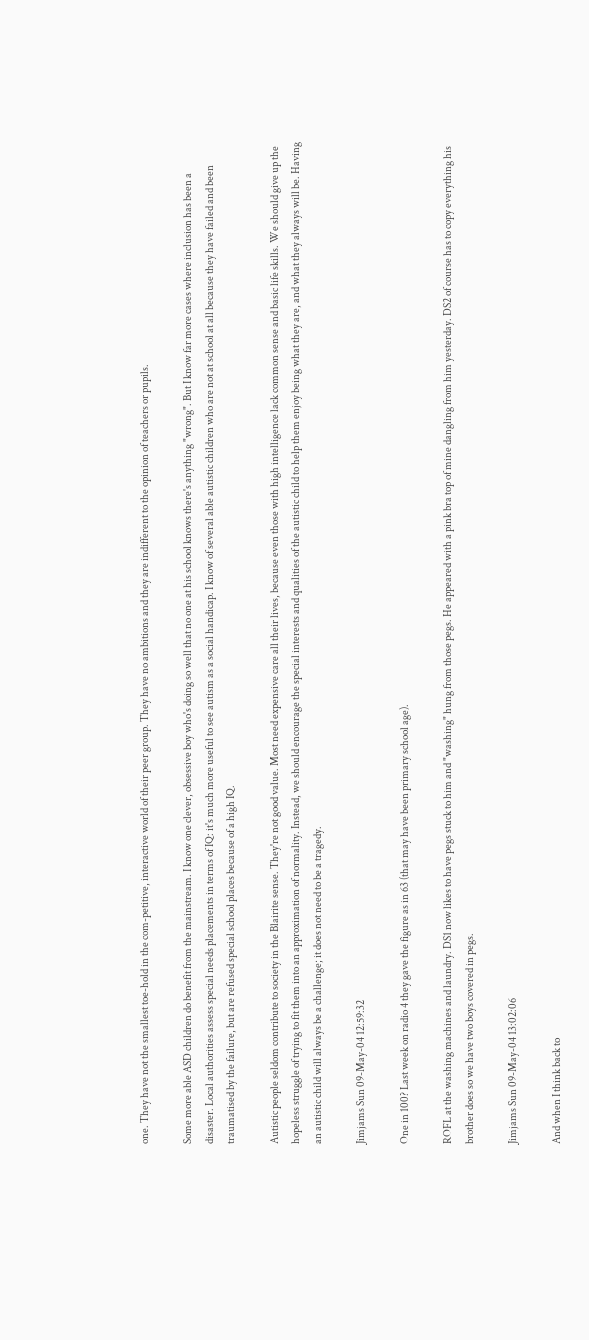one. They have not the smallest toe-hold in the com-petitive, interactive world of their peer group. They have no ambitions and they are indifferent to the opinion of teachers or pupils.

Some more able ASD children do benefit from the mainstream. I know one clever, obsessive boy who's doing so well that no one at his school knows there's anything "wrong". But I know far more cases where inclusion has been a disaster. Local authorities assess special needs placements in terms of IQ: it's much more useful to see autism as a social handicap. I know of several able autistic children who are not at school at all because they have failed and been traumatised by the failure, but are refused special school places because of a high IQ.

Autistic people seldom contribute to society in the Blairite sense. They're not good value. Most need expensive care all their lives, because even those with high intelligence lack common sense and basic life skills. We should give up the hopeless struggle of trying to fit them into an approximation of normality. Instead, we should encourage the special interests and qualities of the autistic child to help them enjoy being what they are, and what they always will be. Having an autistic child will always be a challenge; it does not need to be a tragedy.

Jimjams Sun 09-May-04 12:59:32

One in 100? Last week on radio 4 they gave the figure as in 63 (that may have been primary school age).

ROFL at the washing machines and laundry. DS1 now likes to have pegs stuck to him and "washing" hung from those pegs. He appeared with a pink bra top of mine dangling from him yesterday. DS2 of course has to copy everything his brother does so we have two boys covered in pegs.

Jimjams Sun 09-May-04 13:02:06

And when I think back to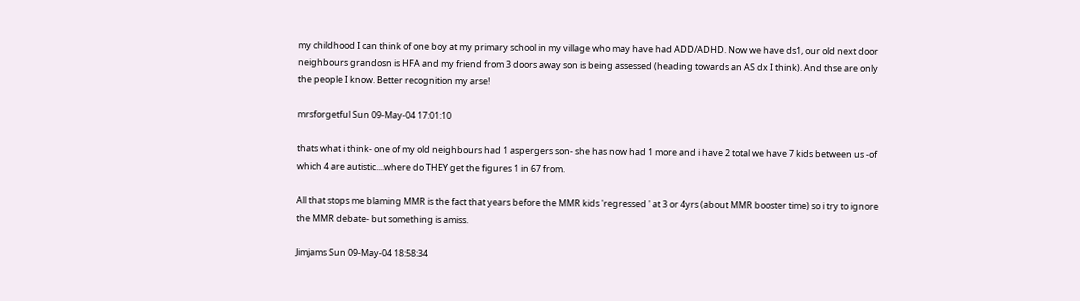my childhood I can think of one boy at my primary school in my village who may have had ADD/ADHD. Now we have ds1, our old next door neighbours grandosn is HFA and my friend from 3 doors away son is being assessed (heading towards an AS dx I think). And thse are only the people I know. Better recognition my arse!

mrsforgetful Sun 09-May-04 17:01:10

thats what i think- one of my old neighbours had 1 aspergers son- she has now had 1 more and i have 2 total we have 7 kids between us -of which 4 are autistic....where do THEY get the figures 1 in 67 from.

All that stops me blaming MMR is the fact that years before the MMR kids 'regressed ' at 3 or 4yrs (about MMR booster time) so i try to ignore the MMR debate- but something is amiss.

Jimjams Sun 09-May-04 18:58:34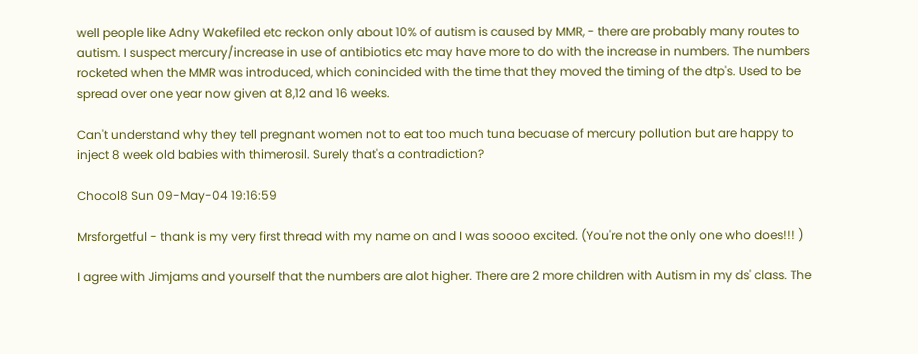well people like Adny Wakefiled etc reckon only about 10% of autism is caused by MMR, - there are probably many routes to autism. I suspect mercury/increase in use of antibiotics etc may have more to do with the increase in numbers. The numbers rocketed when the MMR was introduced, which conincided with the time that they moved the timing of the dtp's. Used to be spread over one year now given at 8,12 and 16 weeks.

Can't understand why they tell pregnant women not to eat too much tuna becuase of mercury pollution but are happy to inject 8 week old babies with thimerosil. Surely that's a contradiction?

Chocol8 Sun 09-May-04 19:16:59

Mrsforgetful - thank is my very first thread with my name on and I was soooo excited. (You're not the only one who does!!! )

I agree with Jimjams and yourself that the numbers are alot higher. There are 2 more children with Autism in my ds' class. The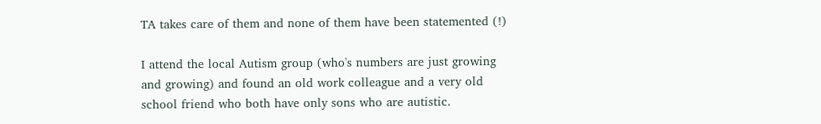TA takes care of them and none of them have been statemented (!)

I attend the local Autism group (who's numbers are just growing and growing) and found an old work colleague and a very old school friend who both have only sons who are autistic.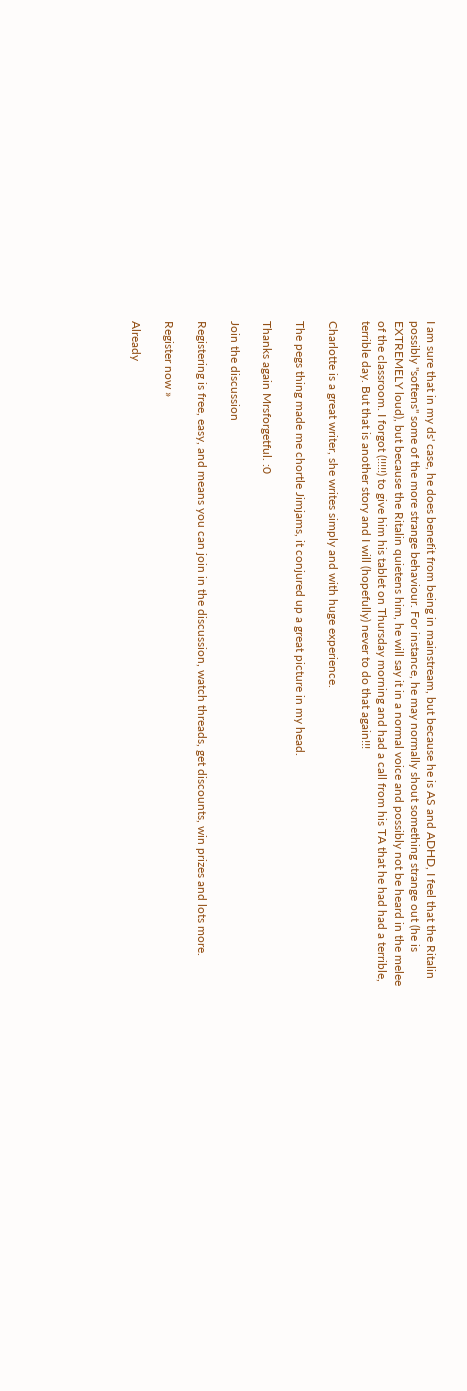I am sure that in my ds' case, he does benefit from being in mainstream, but because he is AS and ADHD, I feel that the Ritalin possibly "softens" some of the more strange behaviour. For instance, he may normally shout something strange out (he is EXTREMELY loud), but because the Ritalin quietens him, he will say it in a normal voice and possibly not be heard in the melee of the classroom. I forgot (!!!!!) to give him his tablet on Thursday morning and had a call from his TA that he had had a terrible, terrible day. But that is another story and I will (hopefully) never to do that again!!!

Charlotte is a great writer, she writes simply and with huge experience.

The pegs thing made me chortle Jimjams, it conjured up a great picture in my head.

Thanks again Mrsforgetful. :0

Join the discussion

Registering is free, easy, and means you can join in the discussion, watch threads, get discounts, win prizes and lots more.

Register now »

Already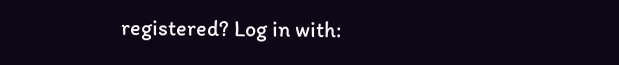registered? Log in with: